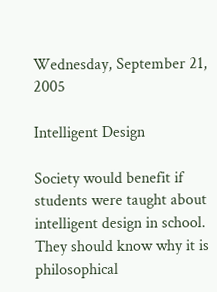Wednesday, September 21, 2005

Intelligent Design

Society would benefit if students were taught about intelligent design in school. They should know why it is philosophical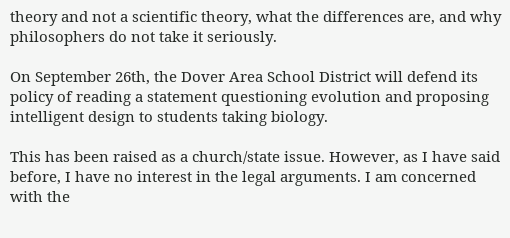theory and not a scientific theory, what the differences are, and why philosophers do not take it seriously.

On September 26th, the Dover Area School District will defend its policy of reading a statement questioning evolution and proposing intelligent design to students taking biology.

This has been raised as a church/state issue. However, as I have said before, I have no interest in the legal arguments. I am concerned with the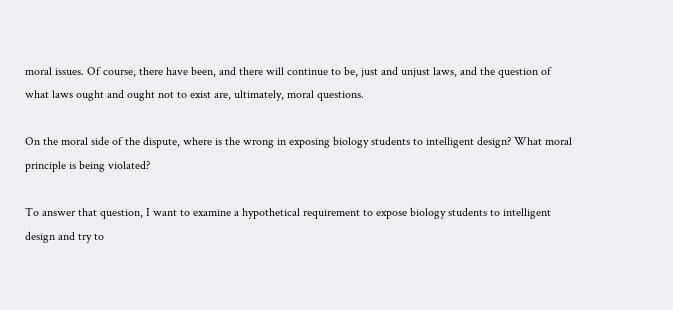moral issues. Of course, there have been, and there will continue to be, just and unjust laws, and the question of what laws ought and ought not to exist are, ultimately, moral questions.

On the moral side of the dispute, where is the wrong in exposing biology students to intelligent design? What moral principle is being violated?

To answer that question, I want to examine a hypothetical requirement to expose biology students to intelligent design and try to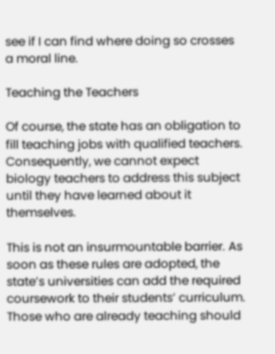see if I can find where doing so crosses a moral line.

Teaching the Teachers

Of course, the state has an obligation to fill teaching jobs with qualified teachers. Consequently, we cannot expect biology teachers to address this subject until they have learned about it themselves.

This is not an insurmountable barrier. As soon as these rules are adopted, the state’s universities can add the required coursework to their students’ curriculum. Those who are already teaching should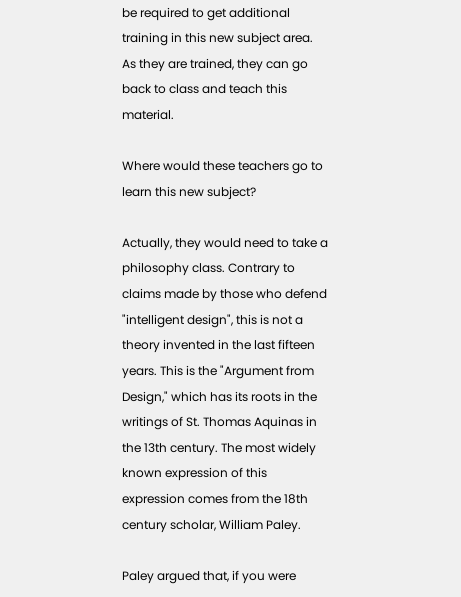be required to get additional training in this new subject area. As they are trained, they can go back to class and teach this material.

Where would these teachers go to learn this new subject?

Actually, they would need to take a philosophy class. Contrary to claims made by those who defend "intelligent design", this is not a theory invented in the last fifteen years. This is the "Argument from Design," which has its roots in the writings of St. Thomas Aquinas in the 13th century. The most widely known expression of this expression comes from the 18th century scholar, William Paley.

Paley argued that, if you were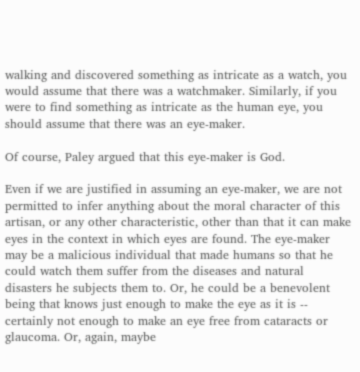walking and discovered something as intricate as a watch, you would assume that there was a watchmaker. Similarly, if you were to find something as intricate as the human eye, you should assume that there was an eye-maker.

Of course, Paley argued that this eye-maker is God.

Even if we are justified in assuming an eye-maker, we are not permitted to infer anything about the moral character of this artisan, or any other characteristic, other than that it can make eyes in the context in which eyes are found. The eye-maker may be a malicious individual that made humans so that he could watch them suffer from the diseases and natural disasters he subjects them to. Or, he could be a benevolent being that knows just enough to make the eye as it is -- certainly not enough to make an eye free from cataracts or glaucoma. Or, again, maybe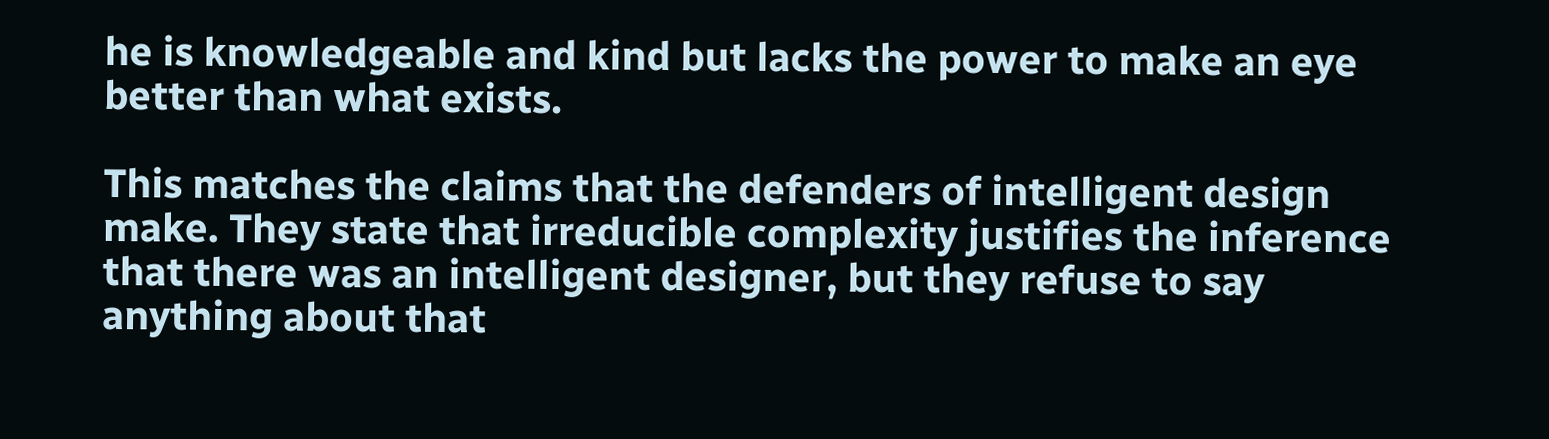he is knowledgeable and kind but lacks the power to make an eye better than what exists.

This matches the claims that the defenders of intelligent design make. They state that irreducible complexity justifies the inference that there was an intelligent designer, but they refuse to say anything about that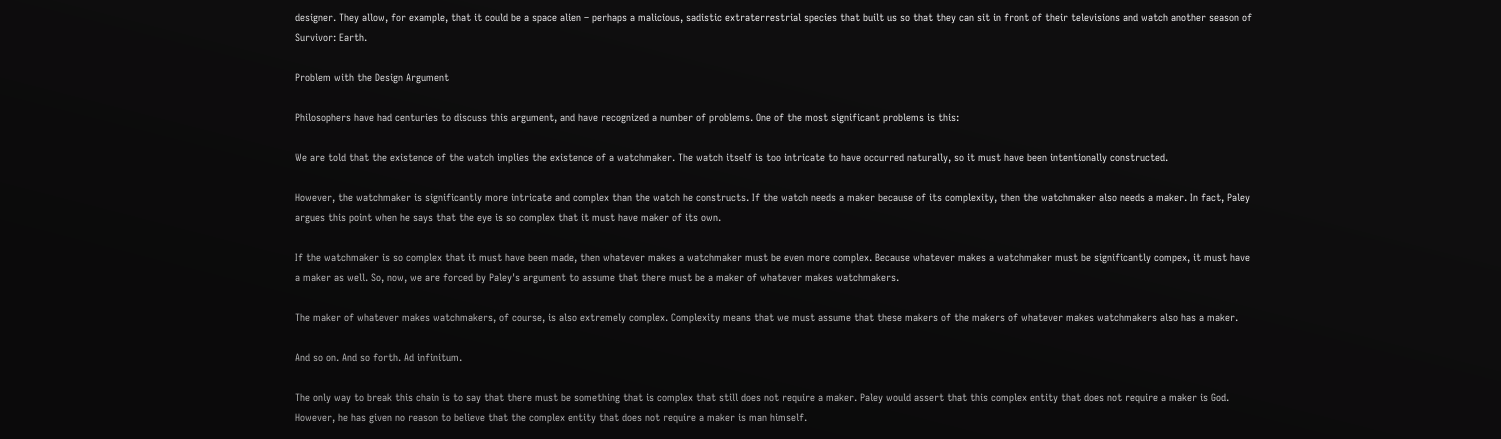designer. They allow, for example, that it could be a space alien – perhaps a malicious, sadistic extraterrestrial species that built us so that they can sit in front of their televisions and watch another season of Survivor: Earth.

Problem with the Design Argument

Philosophers have had centuries to discuss this argument, and have recognized a number of problems. One of the most significant problems is this:

We are told that the existence of the watch implies the existence of a watchmaker. The watch itself is too intricate to have occurred naturally, so it must have been intentionally constructed.

However, the watchmaker is significantly more intricate and complex than the watch he constructs. If the watch needs a maker because of its complexity, then the watchmaker also needs a maker. In fact, Paley argues this point when he says that the eye is so complex that it must have maker of its own.

If the watchmaker is so complex that it must have been made, then whatever makes a watchmaker must be even more complex. Because whatever makes a watchmaker must be significantly compex, it must have a maker as well. So, now, we are forced by Paley's argument to assume that there must be a maker of whatever makes watchmakers.

The maker of whatever makes watchmakers, of course, is also extremely complex. Complexity means that we must assume that these makers of the makers of whatever makes watchmakers also has a maker.

And so on. And so forth. Ad infinitum.

The only way to break this chain is to say that there must be something that is complex that still does not require a maker. Paley would assert that this complex entity that does not require a maker is God. However, he has given no reason to believe that the complex entity that does not require a maker is man himself.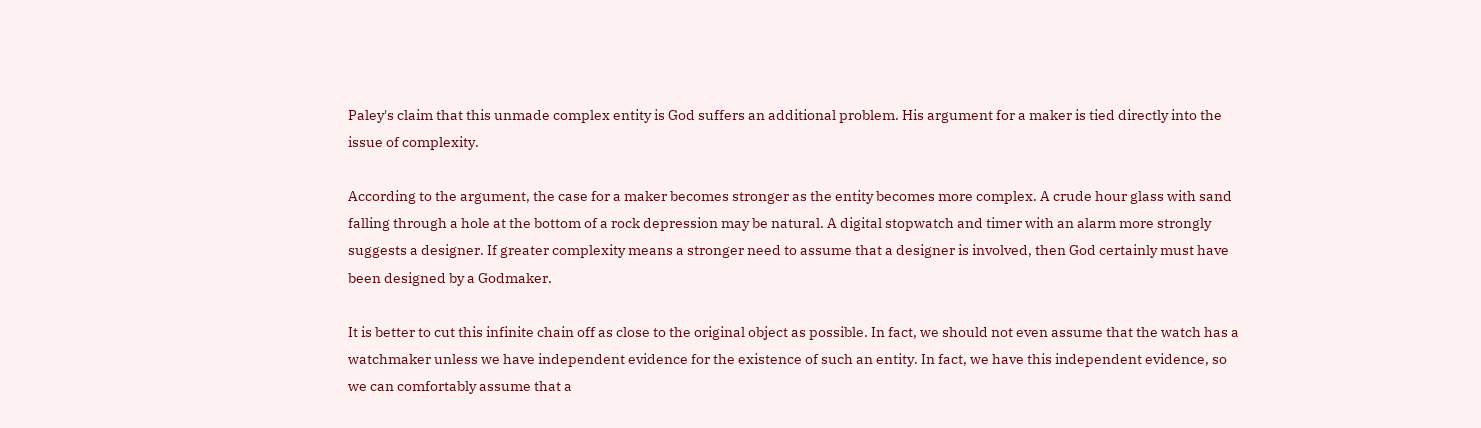Paley's claim that this unmade complex entity is God suffers an additional problem. His argument for a maker is tied directly into the issue of complexity.

According to the argument, the case for a maker becomes stronger as the entity becomes more complex. A crude hour glass with sand falling through a hole at the bottom of a rock depression may be natural. A digital stopwatch and timer with an alarm more strongly suggests a designer. If greater complexity means a stronger need to assume that a designer is involved, then God certainly must have been designed by a Godmaker.

It is better to cut this infinite chain off as close to the original object as possible. In fact, we should not even assume that the watch has a watchmaker unless we have independent evidence for the existence of such an entity. In fact, we have this independent evidence, so we can comfortably assume that a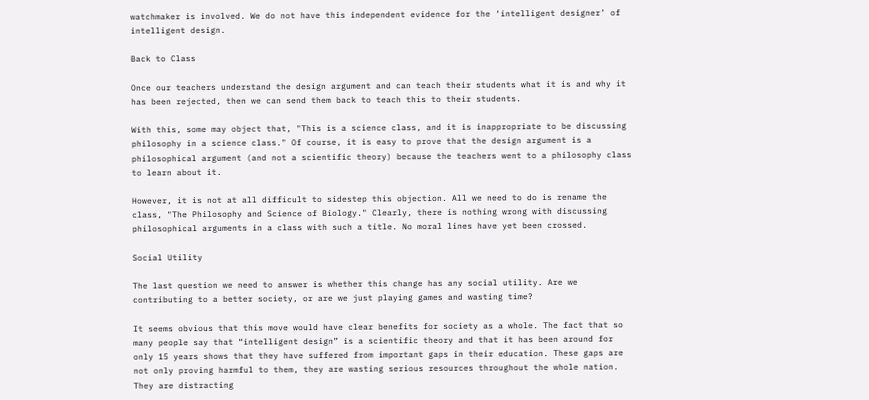watchmaker is involved. We do not have this independent evidence for the ‘intelligent designer’ of intelligent design.

Back to Class

Once our teachers understand the design argument and can teach their students what it is and why it has been rejected, then we can send them back to teach this to their students.

With this, some may object that, "This is a science class, and it is inappropriate to be discussing philosophy in a science class." Of course, it is easy to prove that the design argument is a philosophical argument (and not a scientific theory) because the teachers went to a philosophy class to learn about it.

However, it is not at all difficult to sidestep this objection. All we need to do is rename the class, "The Philosophy and Science of Biology." Clearly, there is nothing wrong with discussing philosophical arguments in a class with such a title. No moral lines have yet been crossed.

Social Utility

The last question we need to answer is whether this change has any social utility. Are we contributing to a better society, or are we just playing games and wasting time?

It seems obvious that this move would have clear benefits for society as a whole. The fact that so many people say that “intelligent design” is a scientific theory and that it has been around for only 15 years shows that they have suffered from important gaps in their education. These gaps are not only proving harmful to them, they are wasting serious resources throughout the whole nation. They are distracting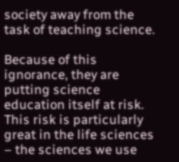society away from the task of teaching science.

Because of this ignorance, they are putting science education itself at risk. This risk is particularly great in the life sciences – the sciences we use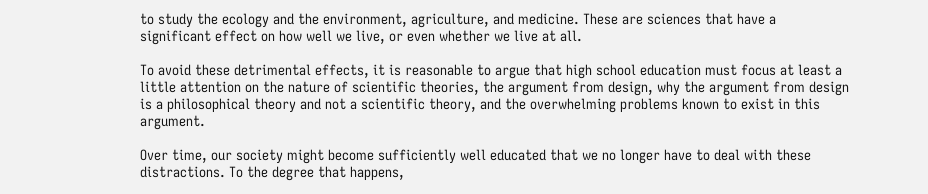to study the ecology and the environment, agriculture, and medicine. These are sciences that have a significant effect on how well we live, or even whether we live at all.

To avoid these detrimental effects, it is reasonable to argue that high school education must focus at least a little attention on the nature of scientific theories, the argument from design, why the argument from design is a philosophical theory and not a scientific theory, and the overwhelming problems known to exist in this argument.

Over time, our society might become sufficiently well educated that we no longer have to deal with these distractions. To the degree that happens,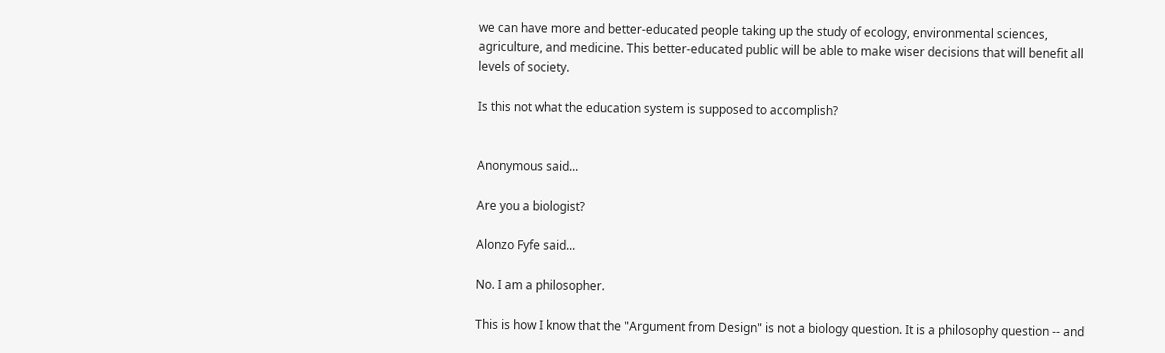we can have more and better-educated people taking up the study of ecology, environmental sciences, agriculture, and medicine. This better-educated public will be able to make wiser decisions that will benefit all levels of society.

Is this not what the education system is supposed to accomplish?


Anonymous said...

Are you a biologist?

Alonzo Fyfe said...

No. I am a philosopher.

This is how I know that the "Argument from Design" is not a biology question. It is a philosophy question -- and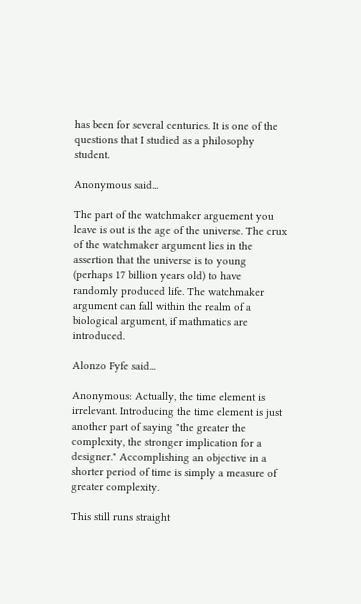has been for several centuries. It is one of the questions that I studied as a philosophy student.

Anonymous said...

The part of the watchmaker arguement you leave is out is the age of the universe. The crux of the watchmaker argument lies in the assertion that the universe is to young (perhaps 17 billion years old) to have randomly produced life. The watchmaker argument can fall within the realm of a biological argument, if mathmatics are introduced.

Alonzo Fyfe said...

Anonymous: Actually, the time element is irrelevant. Introducing the time element is just another part of saying "the greater the complexity, the stronger implication for a designer." Accomplishing an objective in a shorter period of time is simply a measure of greater complexity.

This still runs straight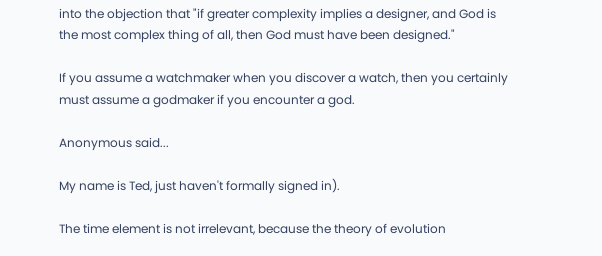into the objection that "if greater complexity implies a designer, and God is the most complex thing of all, then God must have been designed."

If you assume a watchmaker when you discover a watch, then you certainly must assume a godmaker if you encounter a god.

Anonymous said...

My name is Ted, just haven't formally signed in).

The time element is not irrelevant, because the theory of evolution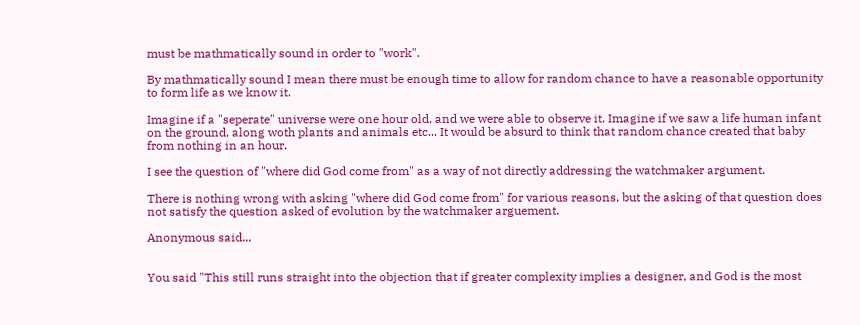must be mathmatically sound in order to "work".

By mathmatically sound I mean there must be enough time to allow for random chance to have a reasonable opportunity to form life as we know it.

Imagine if a "seperate" universe were one hour old, and we were able to observe it. Imagine if we saw a life human infant on the ground, along woth plants and animals etc... It would be absurd to think that random chance created that baby from nothing in an hour.

I see the question of "where did God come from" as a way of not directly addressing the watchmaker argument.

There is nothing wrong with asking "where did God come from" for various reasons, but the asking of that question does not satisfy the question asked of evolution by the watchmaker arguement.

Anonymous said...


You said "This still runs straight into the objection that if greater complexity implies a designer, and God is the most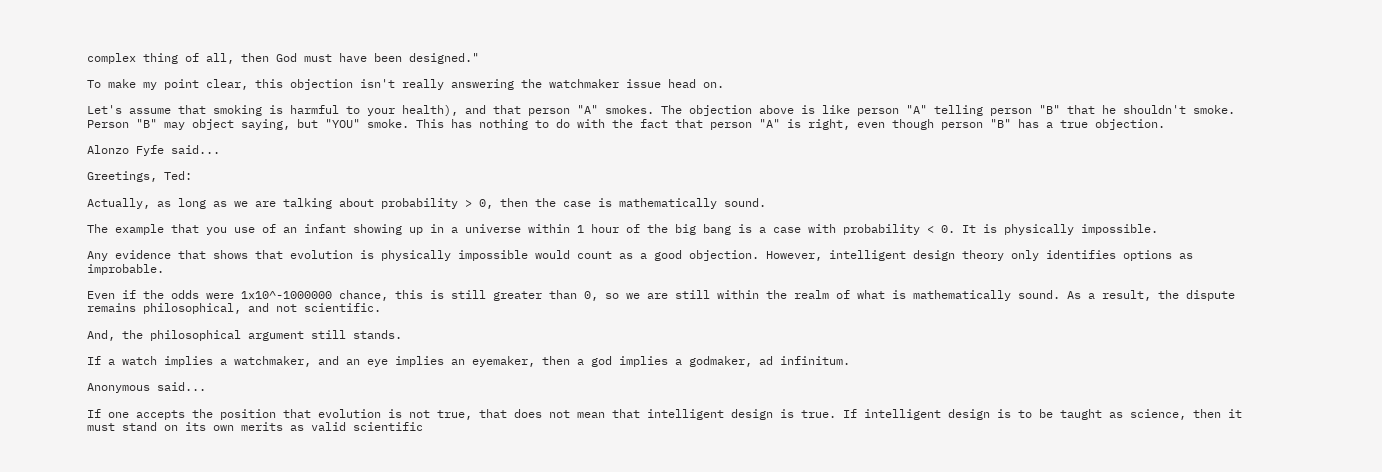complex thing of all, then God must have been designed."

To make my point clear, this objection isn't really answering the watchmaker issue head on.

Let's assume that smoking is harmful to your health), and that person "A" smokes. The objection above is like person "A" telling person "B" that he shouldn't smoke. Person "B" may object saying, but "YOU" smoke. This has nothing to do with the fact that person "A" is right, even though person "B" has a true objection.

Alonzo Fyfe said...

Greetings, Ted:

Actually, as long as we are talking about probability > 0, then the case is mathematically sound.

The example that you use of an infant showing up in a universe within 1 hour of the big bang is a case with probability < 0. It is physically impossible.

Any evidence that shows that evolution is physically impossible would count as a good objection. However, intelligent design theory only identifies options as improbable.

Even if the odds were 1x10^-1000000 chance, this is still greater than 0, so we are still within the realm of what is mathematically sound. As a result, the dispute remains philosophical, and not scientific.

And, the philosophical argument still stands.

If a watch implies a watchmaker, and an eye implies an eyemaker, then a god implies a godmaker, ad infinitum.

Anonymous said...

If one accepts the position that evolution is not true, that does not mean that intelligent design is true. If intelligent design is to be taught as science, then it must stand on its own merits as valid scientific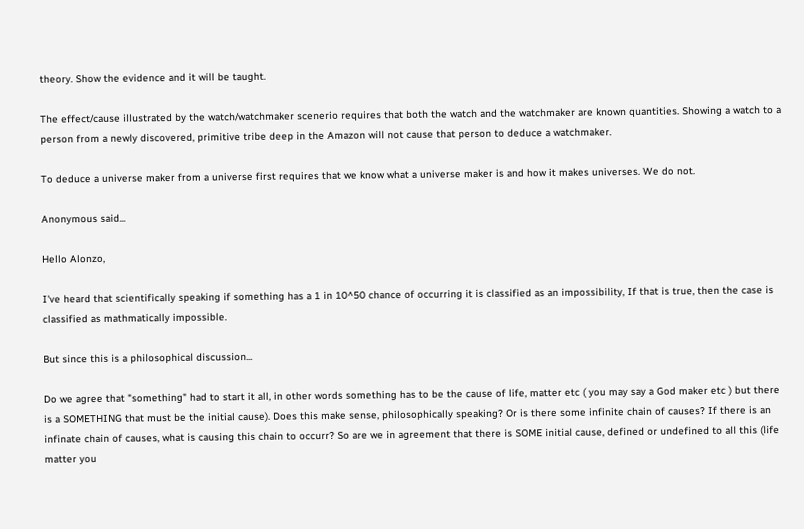theory. Show the evidence and it will be taught.

The effect/cause illustrated by the watch/watchmaker scenerio requires that both the watch and the watchmaker are known quantities. Showing a watch to a person from a newly discovered, primitive tribe deep in the Amazon will not cause that person to deduce a watchmaker.

To deduce a universe maker from a universe first requires that we know what a universe maker is and how it makes universes. We do not.

Anonymous said...

Hello Alonzo,

I've heard that scientifically speaking if something has a 1 in 10^50 chance of occurring it is classified as an impossibility, If that is true, then the case is classified as mathmatically impossible.

But since this is a philosophical discussion...

Do we agree that "something" had to start it all, in other words something has to be the cause of life, matter etc ( you may say a God maker etc ) but there is a SOMETHING that must be the initial cause). Does this make sense, philosophically speaking? Or is there some infinite chain of causes? If there is an infinate chain of causes, what is causing this chain to occurr? So are we in agreement that there is SOME initial cause, defined or undefined to all this (life matter you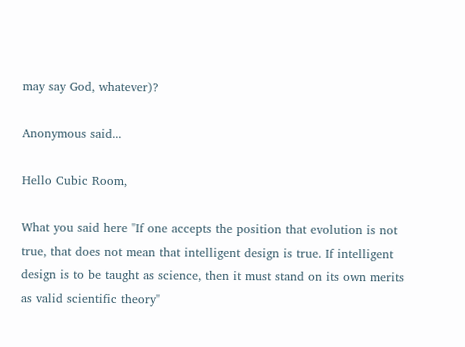may say God, whatever)?

Anonymous said...

Hello Cubic Room,

What you said here "If one accepts the position that evolution is not true, that does not mean that intelligent design is true. If intelligent design is to be taught as science, then it must stand on its own merits as valid scientific theory"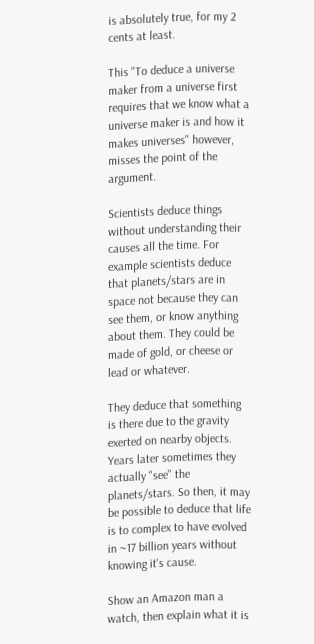is absolutely true, for my 2 cents at least.

This "To deduce a universe maker from a universe first requires that we know what a universe maker is and how it makes universes" however, misses the point of the argument.

Scientists deduce things without understanding their causes all the time. For example scientists deduce that planets/stars are in space not because they can see them, or know anything about them. They could be made of gold, or cheese or lead or whatever.

They deduce that something is there due to the gravity exerted on nearby objects. Years later sometimes they actually "see" the planets/stars. So then, it may be possible to deduce that life is to complex to have evolved in ~17 billion years without knowing it's cause.

Show an Amazon man a watch, then explain what it is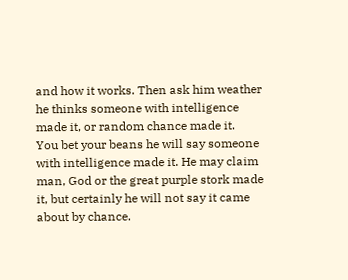and how it works. Then ask him weather he thinks someone with intelligence made it, or random chance made it.
You bet your beans he will say someone with intelligence made it. He may claim man, God or the great purple stork made it, but certainly he will not say it came about by chance.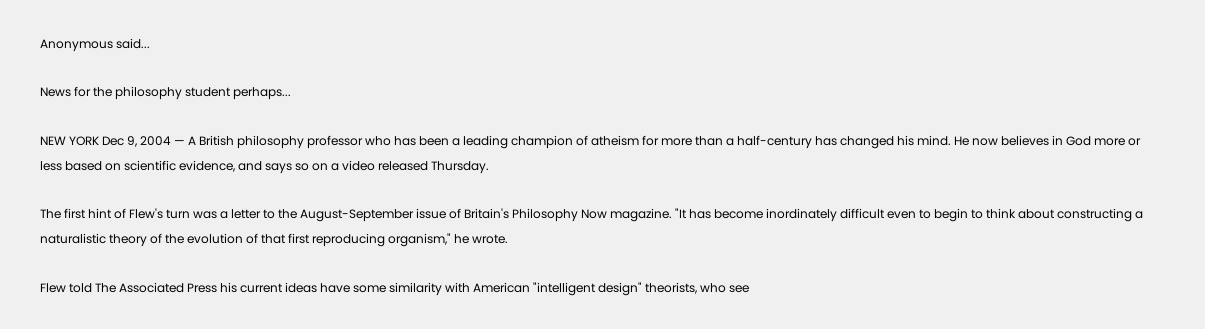Anonymous said...

News for the philosophy student perhaps...

NEW YORK Dec 9, 2004 — A British philosophy professor who has been a leading champion of atheism for more than a half-century has changed his mind. He now believes in God more or less based on scientific evidence, and says so on a video released Thursday.

The first hint of Flew's turn was a letter to the August-September issue of Britain's Philosophy Now magazine. "It has become inordinately difficult even to begin to think about constructing a naturalistic theory of the evolution of that first reproducing organism," he wrote.

Flew told The Associated Press his current ideas have some similarity with American "intelligent design" theorists, who see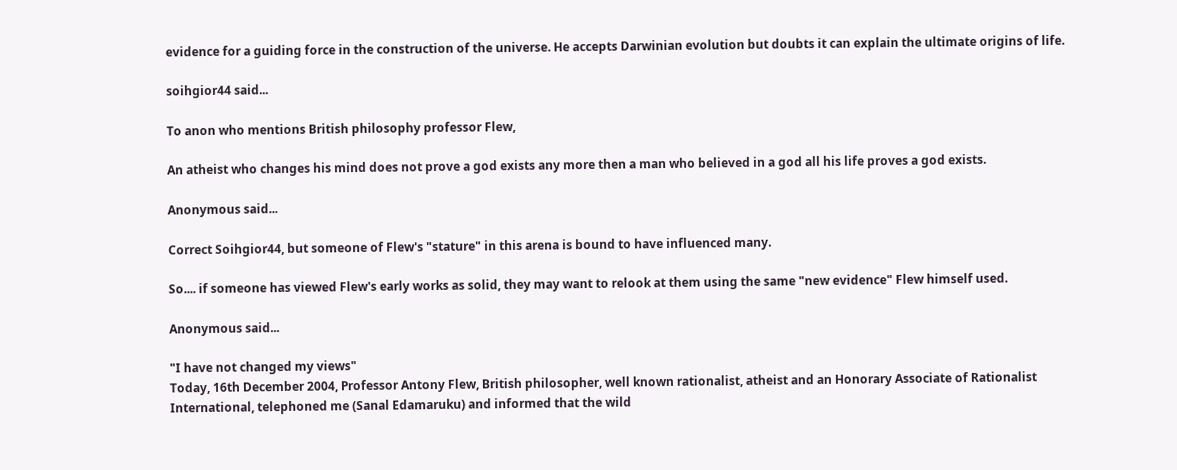evidence for a guiding force in the construction of the universe. He accepts Darwinian evolution but doubts it can explain the ultimate origins of life.

soihgior44 said...

To anon who mentions British philosophy professor Flew,

An atheist who changes his mind does not prove a god exists any more then a man who believed in a god all his life proves a god exists.

Anonymous said...

Correct Soihgior44, but someone of Flew's "stature" in this arena is bound to have influenced many.

So.... if someone has viewed Flew's early works as solid, they may want to relook at them using the same "new evidence" Flew himself used.

Anonymous said...

"I have not changed my views"
Today, 16th December 2004, Professor Antony Flew, British philosopher, well known rationalist, atheist and an Honorary Associate of Rationalist International, telephoned me (Sanal Edamaruku) and informed that the wild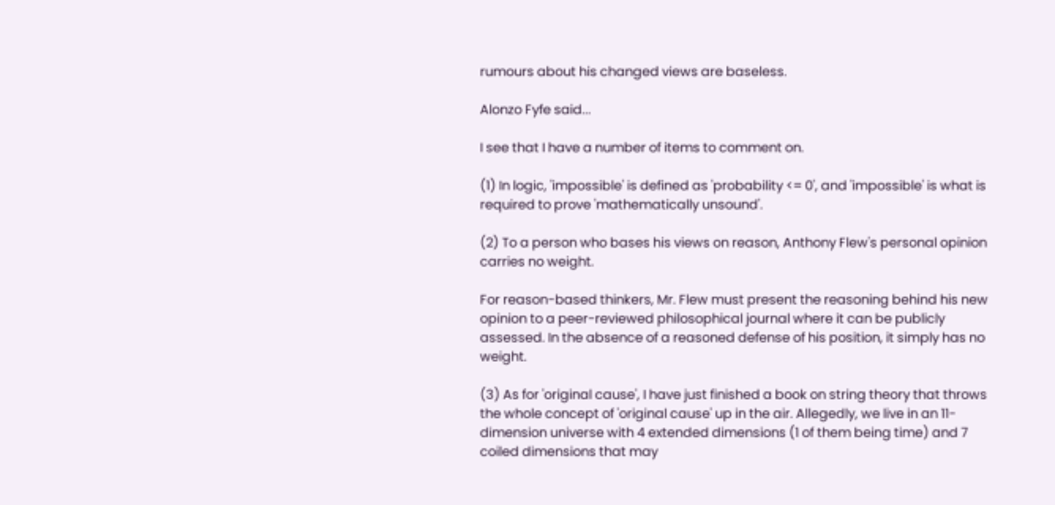rumours about his changed views are baseless.

Alonzo Fyfe said...

I see that I have a number of items to comment on.

(1) In logic, 'impossible' is defined as 'probability <= 0', and 'impossible' is what is required to prove 'mathematically unsound'.

(2) To a person who bases his views on reason, Anthony Flew's personal opinion carries no weight.

For reason-based thinkers, Mr. Flew must present the reasoning behind his new opinion to a peer-reviewed philosophical journal where it can be publicly assessed. In the absence of a reasoned defense of his position, it simply has no weight.

(3) As for 'original cause', I have just finished a book on string theory that throws the whole concept of 'original cause' up in the air. Allegedly, we live in an 11-dimension universe with 4 extended dimensions (1 of them being time) and 7 coiled dimensions that may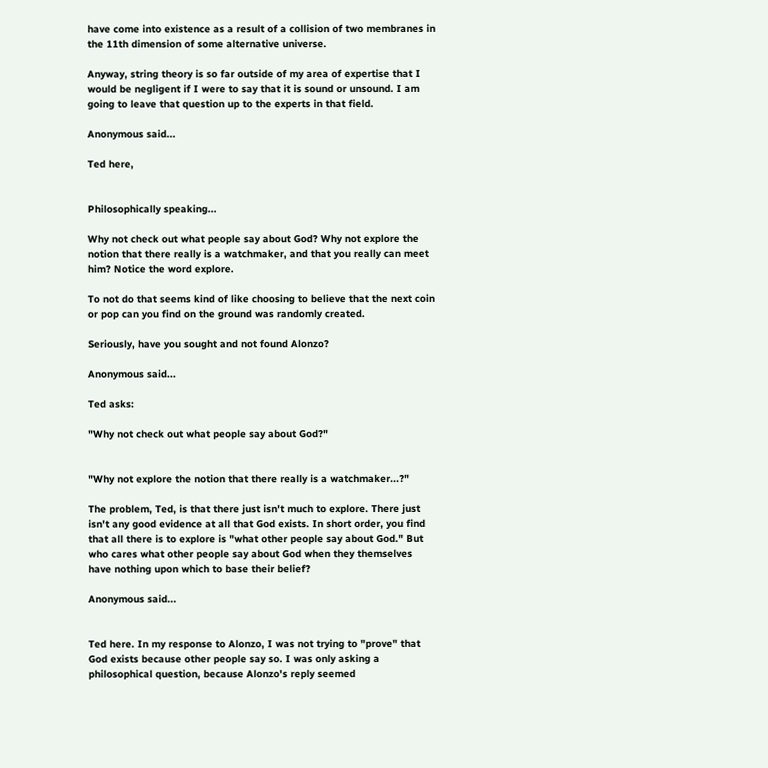have come into existence as a result of a collision of two membranes in the 11th dimension of some alternative universe.

Anyway, string theory is so far outside of my area of expertise that I would be negligent if I were to say that it is sound or unsound. I am going to leave that question up to the experts in that field.

Anonymous said...

Ted here,


Philosophically speaking...

Why not check out what people say about God? Why not explore the notion that there really is a watchmaker, and that you really can meet him? Notice the word explore.

To not do that seems kind of like choosing to believe that the next coin or pop can you find on the ground was randomly created.

Seriously, have you sought and not found Alonzo?

Anonymous said...

Ted asks:

"Why not check out what people say about God?"


"Why not explore the notion that there really is a watchmaker...?"

The problem, Ted, is that there just isn't much to explore. There just isn't any good evidence at all that God exists. In short order, you find that all there is to explore is "what other people say about God." But who cares what other people say about God when they themselves have nothing upon which to base their belief?

Anonymous said...


Ted here. In my response to Alonzo, I was not trying to "prove" that God exists because other people say so. I was only asking a philosophical question, because Alonzo's reply seemed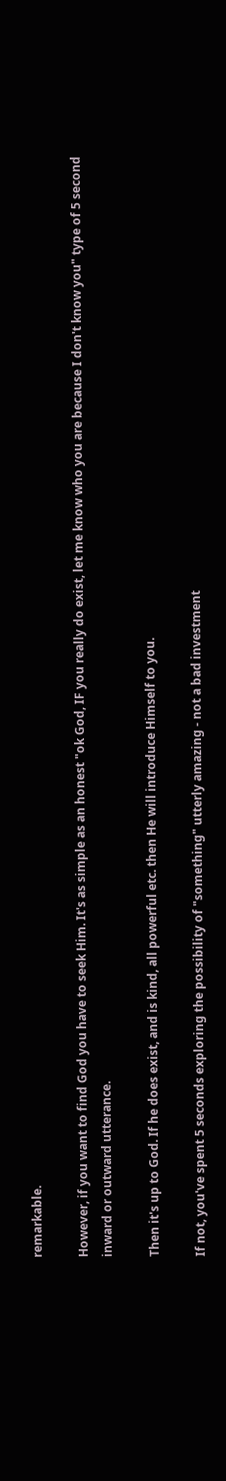remarkable.

However, if you want to find God you have to seek Him. It's as simple as an honest "ok God, IF you really do exist, let me know who you are because I don't know you" type of 5 second inward or outward utterance.

Then it's up to God. If he does exist, and is kind, all powerful etc. then He will introduce Himself to you.

If not, you've spent 5 seconds exploring the possibility of "something" utterly amazing - not a bad investment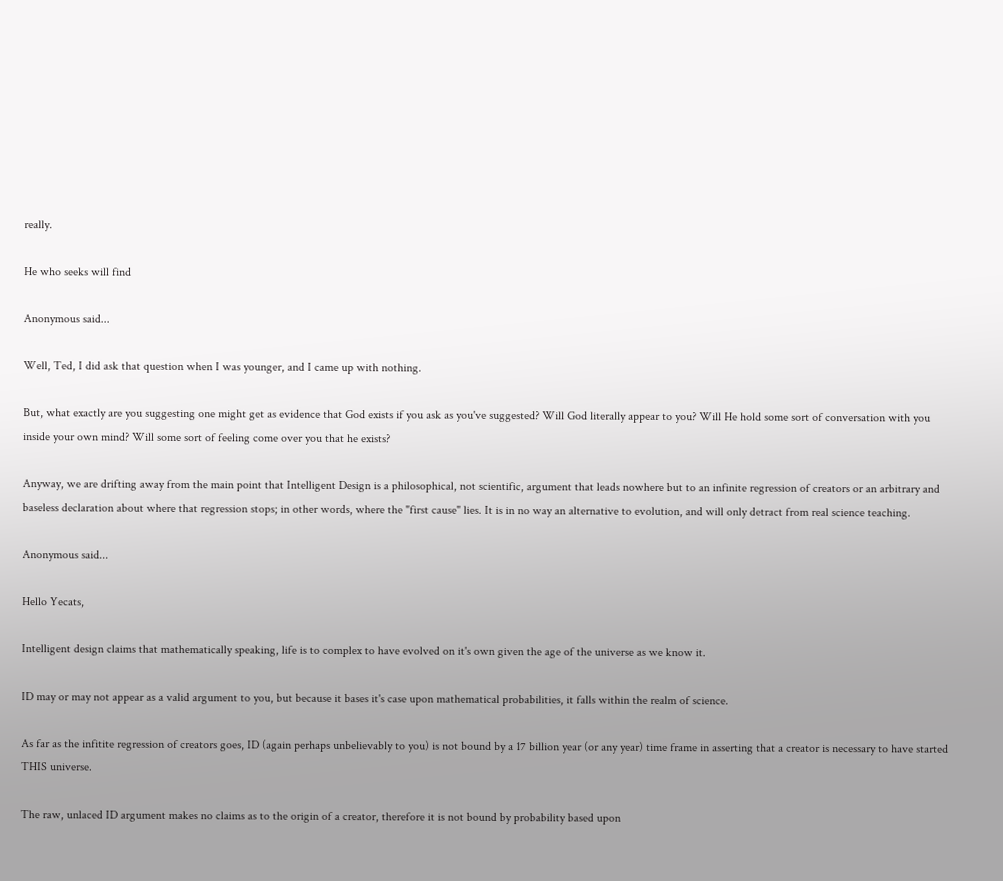really.

He who seeks will find

Anonymous said...

Well, Ted, I did ask that question when I was younger, and I came up with nothing.

But, what exactly are you suggesting one might get as evidence that God exists if you ask as you've suggested? Will God literally appear to you? Will He hold some sort of conversation with you inside your own mind? Will some sort of feeling come over you that he exists?

Anyway, we are drifting away from the main point that Intelligent Design is a philosophical, not scientific, argument that leads nowhere but to an infinite regression of creators or an arbitrary and baseless declaration about where that regression stops; in other words, where the "first cause" lies. It is in no way an alternative to evolution, and will only detract from real science teaching.

Anonymous said...

Hello Yecats,

Intelligent design claims that mathematically speaking, life is to complex to have evolved on it's own given the age of the universe as we know it.

ID may or may not appear as a valid argument to you, but because it bases it's case upon mathematical probabilities, it falls within the realm of science.

As far as the infitite regression of creators goes, ID (again perhaps unbelievably to you) is not bound by a 17 billion year (or any year) time frame in asserting that a creator is necessary to have started THIS universe.

The raw, unlaced ID argument makes no claims as to the origin of a creator, therefore it is not bound by probability based upon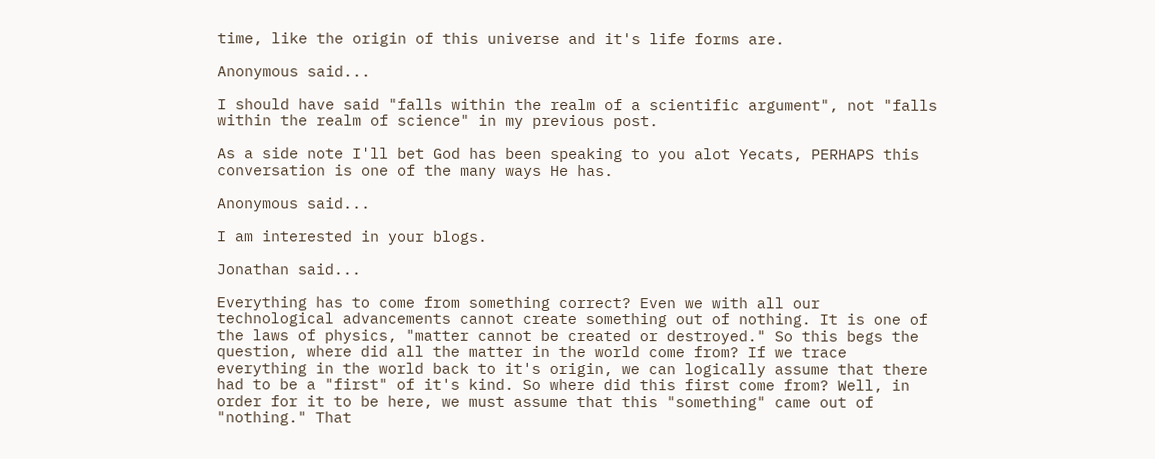time, like the origin of this universe and it's life forms are.

Anonymous said...

I should have said "falls within the realm of a scientific argument", not "falls within the realm of science" in my previous post.

As a side note I'll bet God has been speaking to you alot Yecats, PERHAPS this conversation is one of the many ways He has.

Anonymous said...

I am interested in your blogs.

Jonathan said...

Everything has to come from something correct? Even we with all our technological advancements cannot create something out of nothing. It is one of the laws of physics, "matter cannot be created or destroyed." So this begs the question, where did all the matter in the world come from? If we trace everything in the world back to it's origin, we can logically assume that there had to be a "first" of it's kind. So where did this first come from? Well, in order for it to be here, we must assume that this "something" came out of "nothing." That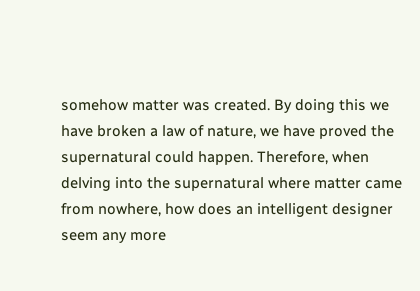somehow matter was created. By doing this we have broken a law of nature, we have proved the supernatural could happen. Therefore, when delving into the supernatural where matter came from nowhere, how does an intelligent designer seem any more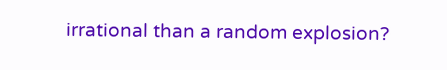irrational than a random explosion?